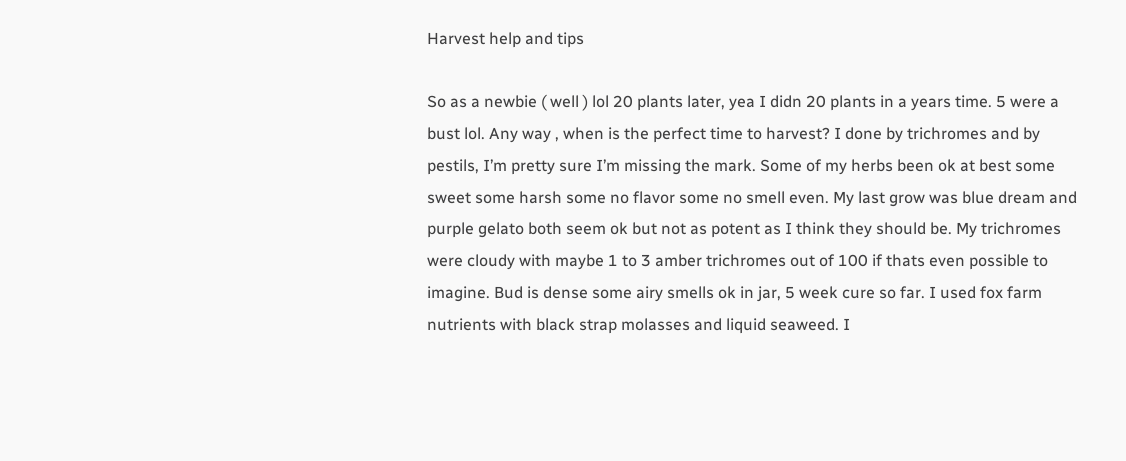Harvest help and tips

So as a newbie ( well ) lol 20 plants later, yea I didn 20 plants in a years time. 5 were a bust lol. Any way , when is the perfect time to harvest? I done by trichromes and by pestils, I’m pretty sure I’m missing the mark. Some of my herbs been ok at best some sweet some harsh some no flavor some no smell even. My last grow was blue dream and purple gelato both seem ok but not as potent as I think they should be. My trichromes were cloudy with maybe 1 to 3 amber trichromes out of 100 if thats even possible to imagine. Bud is dense some airy smells ok in jar, 5 week cure so far. I used fox farm nutrients with black strap molasses and liquid seaweed. I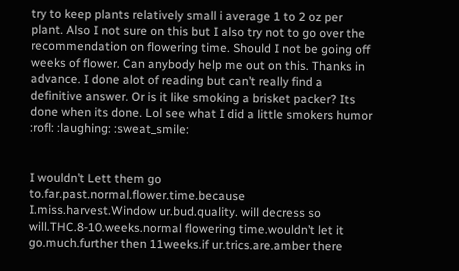try to keep plants relatively small i average 1 to 2 oz per plant. Also I not sure on this but I also try not to go over the recommendation on flowering time. Should I not be going off weeks of flower. Can anybody help me out on this. Thanks in advance. I done alot of reading but can’t really find a definitive answer. Or is it like smoking a brisket packer? Its done when its done. Lol see what I did a little smokers humor :rofl: :laughing: :sweat_smile:


I wouldn’t Lett them go to.far.past.normal.flower.time.because I.miss.harvest.Window ur.bud.quality. will decress so will.THC.8-10.weeks.normal flowering time.wouldn’t let it go.much.further then 11weeks.if ur.trics.are.amber there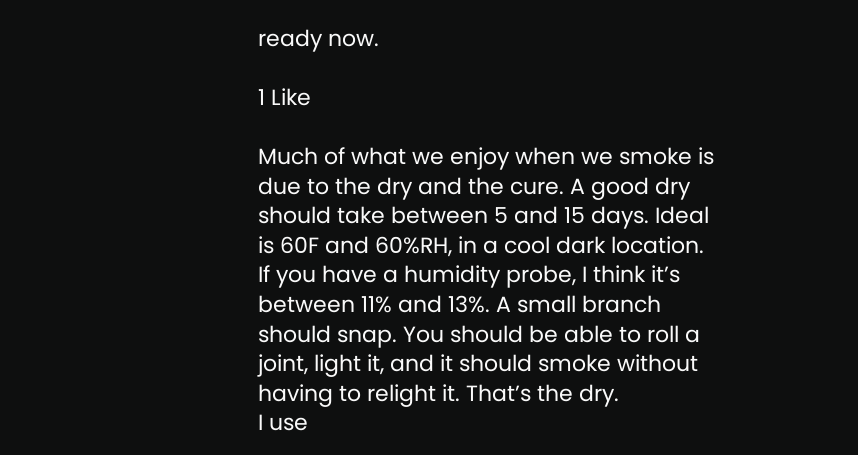ready now.

1 Like

Much of what we enjoy when we smoke is due to the dry and the cure. A good dry should take between 5 and 15 days. Ideal is 60F and 60%RH, in a cool dark location. If you have a humidity probe, I think it’s between 11% and 13%. A small branch should snap. You should be able to roll a joint, light it, and it should smoke without having to relight it. That’s the dry.
I use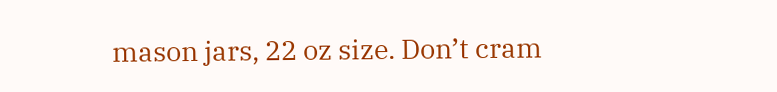mason jars, 22 oz size. Don’t cram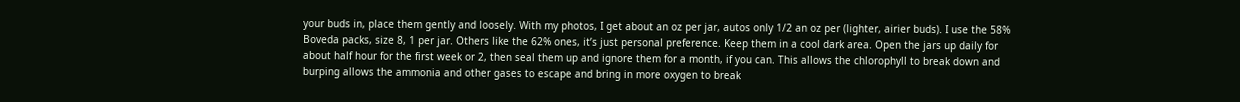your buds in, place them gently and loosely. With my photos, I get about an oz per jar, autos only 1/2 an oz per (lighter, airier buds). I use the 58% Boveda packs, size 8, 1 per jar. Others like the 62% ones, it’s just personal preference. Keep them in a cool dark area. Open the jars up daily for about half hour for the first week or 2, then seal them up and ignore them for a month, if you can. This allows the chlorophyll to break down and burping allows the ammonia and other gases to escape and bring in more oxygen to break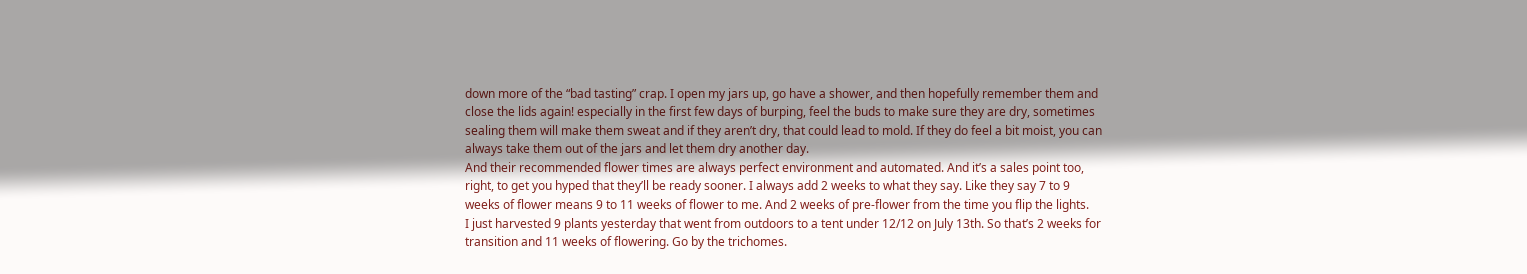down more of the “bad tasting” crap. I open my jars up, go have a shower, and then hopefully remember them and close the lids again! especially in the first few days of burping, feel the buds to make sure they are dry, sometimes sealing them will make them sweat and if they aren’t dry, that could lead to mold. If they do feel a bit moist, you can always take them out of the jars and let them dry another day.
And their recommended flower times are always perfect environment and automated. And it’s a sales point too, right, to get you hyped that they’ll be ready sooner. I always add 2 weeks to what they say. Like they say 7 to 9 weeks of flower means 9 to 11 weeks of flower to me. And 2 weeks of pre-flower from the time you flip the lights.
I just harvested 9 plants yesterday that went from outdoors to a tent under 12/12 on July 13th. So that’s 2 weeks for transition and 11 weeks of flowering. Go by the trichomes.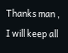Thanks man , I will keep all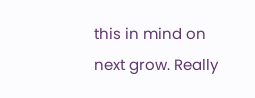this in mind on next grow. Really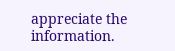appreciate the information.